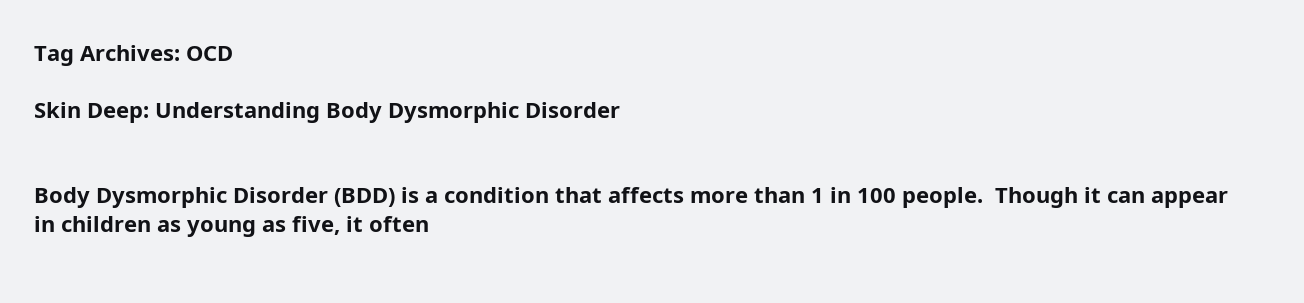Tag Archives: OCD

Skin Deep: Understanding Body Dysmorphic Disorder


Body Dysmorphic Disorder (BDD) is a condition that affects more than 1 in 100 people.  Though it can appear in children as young as five, it often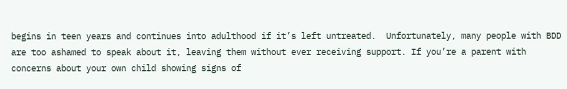begins in teen years and continues into adulthood if it’s left untreated.  Unfortunately, many people with BDD are too ashamed to speak about it, leaving them without ever receiving support. If you’re a parent with concerns about your own child showing signs of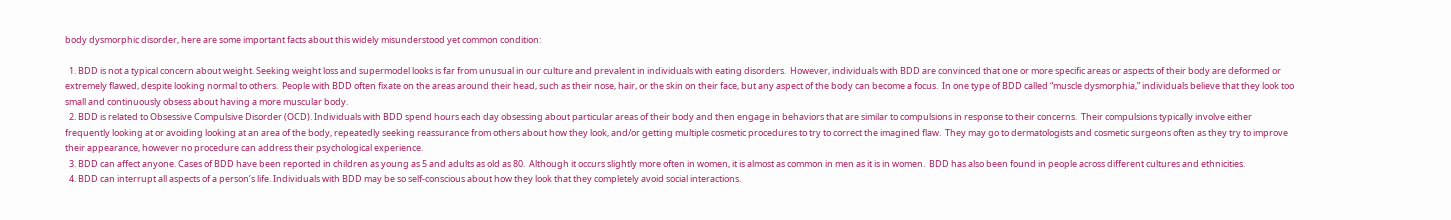body dysmorphic disorder, here are some important facts about this widely misunderstood yet common condition:

  1. BDD is not a typical concern about weight. Seeking weight loss and supermodel looks is far from unusual in our culture and prevalent in individuals with eating disorders.  However, individuals with BDD are convinced that one or more specific areas or aspects of their body are deformed or extremely flawed, despite looking normal to others.  People with BDD often fixate on the areas around their head, such as their nose, hair, or the skin on their face, but any aspect of the body can become a focus.  In one type of BDD called “muscle dysmorphia,” individuals believe that they look too small and continuously obsess about having a more muscular body.
  2. BDD is related to Obsessive Compulsive Disorder (OCD). Individuals with BDD spend hours each day obsessing about particular areas of their body and then engage in behaviors that are similar to compulsions in response to their concerns.  Their compulsions typically involve either frequently looking at or avoiding looking at an area of the body, repeatedly seeking reassurance from others about how they look, and/or getting multiple cosmetic procedures to try to correct the imagined flaw.  They may go to dermatologists and cosmetic surgeons often as they try to improve their appearance, however no procedure can address their psychological experience.
  3. BDD can affect anyone. Cases of BDD have been reported in children as young as 5 and adults as old as 80.  Although it occurs slightly more often in women, it is almost as common in men as it is in women.  BDD has also been found in people across different cultures and ethnicities.
  4. BDD can interrupt all aspects of a person’s life. Individuals with BDD may be so self-conscious about how they look that they completely avoid social interactions.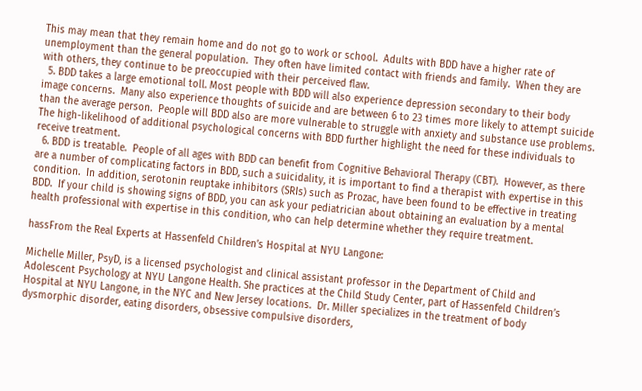This may mean that they remain home and do not go to work or school.  Adults with BDD have a higher rate of unemployment than the general population.  They often have limited contact with friends and family.  When they are with others, they continue to be preoccupied with their perceived flaw.
  5. BDD takes a large emotional toll. Most people with BDD will also experience depression secondary to their body image concerns.  Many also experience thoughts of suicide and are between 6 to 23 times more likely to attempt suicide than the average person.  People will BDD also are more vulnerable to struggle with anxiety and substance use problems.  The high-likelihood of additional psychological concerns with BDD further highlight the need for these individuals to receive treatment.
  6. BDD is treatable.  People of all ages with BDD can benefit from Cognitive Behavioral Therapy (CBT).  However, as there are a number of complicating factors in BDD, such a suicidality, it is important to find a therapist with expertise in this condition.  In addition, serotonin reuptake inhibitors (SRIs) such as Prozac, have been found to be effective in treating BDD.  If your child is showing signs of BDD, you can ask your pediatrician about obtaining an evaluation by a mental health professional with expertise in this condition, who can help determine whether they require treatment.

hassFrom the Real Experts at Hassenfeld Children’s Hospital at NYU Langone:

Michelle Miller, PsyD, is a licensed psychologist and clinical assistant professor in the Department of Child and Adolescent Psychology at NYU Langone Health. She practices at the Child Study Center, part of Hassenfeld Children’s Hospital at NYU Langone, in the NYC and New Jersey locations.  Dr. Miller specializes in the treatment of body dysmorphic disorder, eating disorders, obsessive compulsive disorders,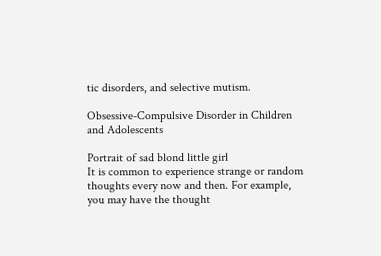tic disorders, and selective mutism.

Obsessive-Compulsive Disorder in Children and Adolescents

Portrait of sad blond little girl
It is common to experience strange or random thoughts every now and then. For example, you may have the thought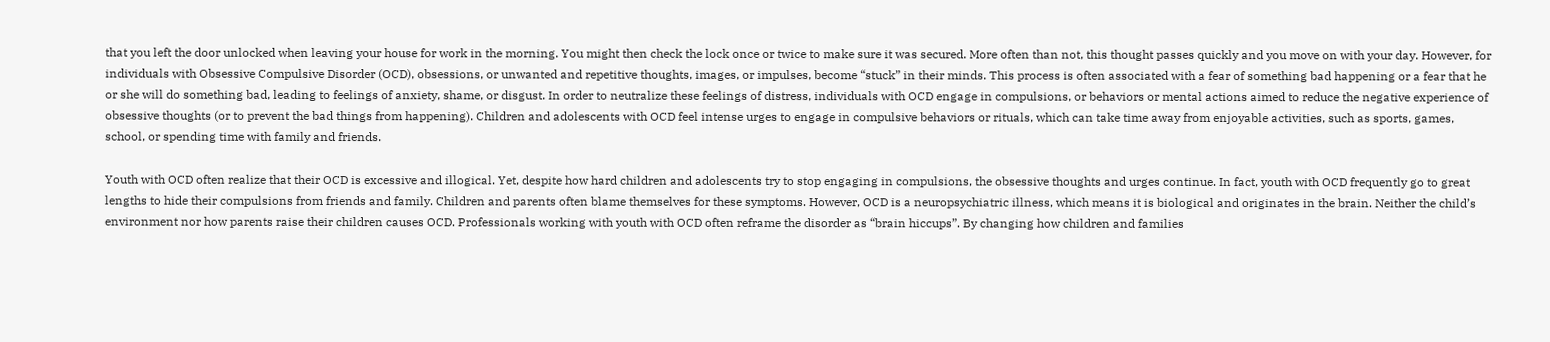that you left the door unlocked when leaving your house for work in the morning. You might then check the lock once or twice to make sure it was secured. More often than not, this thought passes quickly and you move on with your day. However, for individuals with Obsessive Compulsive Disorder (OCD), obsessions, or unwanted and repetitive thoughts, images, or impulses, become “stuck” in their minds. This process is often associated with a fear of something bad happening or a fear that he or she will do something bad, leading to feelings of anxiety, shame, or disgust. In order to neutralize these feelings of distress, individuals with OCD engage in compulsions, or behaviors or mental actions aimed to reduce the negative experience of obsessive thoughts (or to prevent the bad things from happening). Children and adolescents with OCD feel intense urges to engage in compulsive behaviors or rituals, which can take time away from enjoyable activities, such as sports, games, school, or spending time with family and friends.

Youth with OCD often realize that their OCD is excessive and illogical. Yet, despite how hard children and adolescents try to stop engaging in compulsions, the obsessive thoughts and urges continue. In fact, youth with OCD frequently go to great lengths to hide their compulsions from friends and family. Children and parents often blame themselves for these symptoms. However, OCD is a neuropsychiatric illness, which means it is biological and originates in the brain. Neither the child’s environment nor how parents raise their children causes OCD. Professionals working with youth with OCD often reframe the disorder as “brain hiccups”. By changing how children and families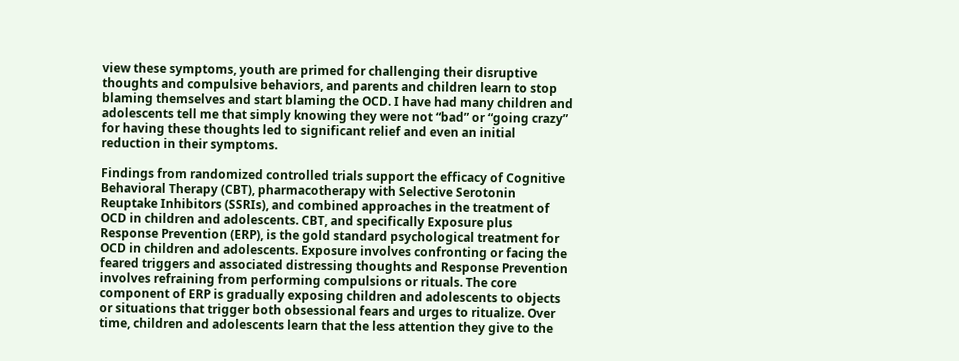view these symptoms, youth are primed for challenging their disruptive thoughts and compulsive behaviors, and parents and children learn to stop blaming themselves and start blaming the OCD. I have had many children and adolescents tell me that simply knowing they were not “bad” or “going crazy” for having these thoughts led to significant relief and even an initial reduction in their symptoms.

Findings from randomized controlled trials support the efficacy of Cognitive Behavioral Therapy (CBT), pharmacotherapy with Selective Serotonin Reuptake Inhibitors (SSRIs), and combined approaches in the treatment of OCD in children and adolescents. CBT, and specifically Exposure plus Response Prevention (ERP), is the gold standard psychological treatment for OCD in children and adolescents. Exposure involves confronting or facing the feared triggers and associated distressing thoughts and Response Prevention involves refraining from performing compulsions or rituals. The core component of ERP is gradually exposing children and adolescents to objects or situations that trigger both obsessional fears and urges to ritualize. Over time, children and adolescents learn that the less attention they give to the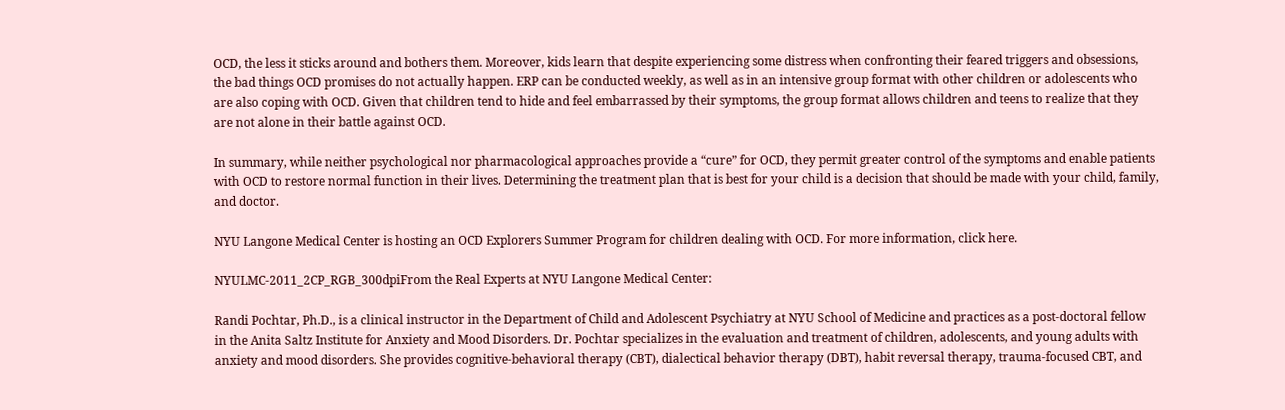OCD, the less it sticks around and bothers them. Moreover, kids learn that despite experiencing some distress when confronting their feared triggers and obsessions, the bad things OCD promises do not actually happen. ERP can be conducted weekly, as well as in an intensive group format with other children or adolescents who are also coping with OCD. Given that children tend to hide and feel embarrassed by their symptoms, the group format allows children and teens to realize that they are not alone in their battle against OCD.

In summary, while neither psychological nor pharmacological approaches provide a “cure” for OCD, they permit greater control of the symptoms and enable patients with OCD to restore normal function in their lives. Determining the treatment plan that is best for your child is a decision that should be made with your child, family, and doctor.

NYU Langone Medical Center is hosting an OCD Explorers Summer Program for children dealing with OCD. For more information, click here.

NYULMC-2011_2CP_RGB_300dpiFrom the Real Experts at NYU Langone Medical Center:

Randi Pochtar, Ph.D., is a clinical instructor in the Department of Child and Adolescent Psychiatry at NYU School of Medicine and practices as a post-doctoral fellow in the Anita Saltz Institute for Anxiety and Mood Disorders. Dr. Pochtar specializes in the evaluation and treatment of children, adolescents, and young adults with anxiety and mood disorders. She provides cognitive-behavioral therapy (CBT), dialectical behavior therapy (DBT), habit reversal therapy, trauma-focused CBT, and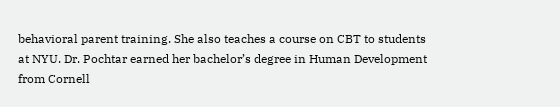behavioral parent training. She also teaches a course on CBT to students at NYU. Dr. Pochtar earned her bachelor’s degree in Human Development from Cornell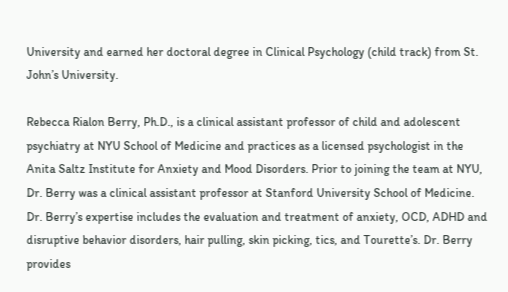University and earned her doctoral degree in Clinical Psychology (child track) from St. John’s University.

Rebecca Rialon Berry, Ph.D., is a clinical assistant professor of child and adolescent psychiatry at NYU School of Medicine and practices as a licensed psychologist in the Anita Saltz Institute for Anxiety and Mood Disorders. Prior to joining the team at NYU, Dr. Berry was a clinical assistant professor at Stanford University School of Medicine. Dr. Berry’s expertise includes the evaluation and treatment of anxiety, OCD, ADHD and disruptive behavior disorders, hair pulling, skin picking, tics, and Tourette’s. Dr. Berry provides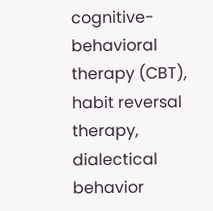cognitive-behavioral therapy (CBT), habit reversal therapy, dialectical behavior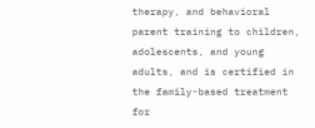therapy, and behavioral parent training to children, adolescents, and young adults, and is certified in the family-based treatment for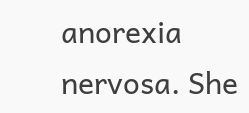anorexia nervosa. She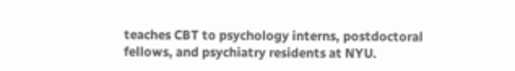teaches CBT to psychology interns, postdoctoral fellows, and psychiatry residents at NYU.